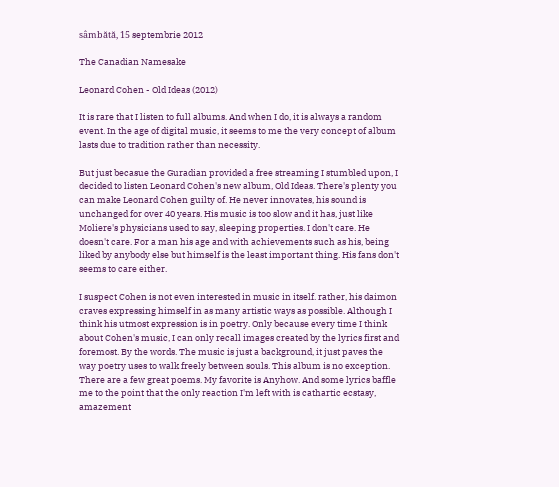sâmbătă, 15 septembrie 2012

The Canadian Namesake

Leonard Cohen - Old Ideas (2012)

It is rare that I listen to full albums. And when I do, it is always a random event. In the age of digital music, it seems to me the very concept of album lasts due to tradition rather than necessity.

But just becasue the Guradian provided a free streaming I stumbled upon, I decided to listen Leonard Cohen's new album, Old Ideas. There's plenty you can make Leonard Cohen guilty of. He never innovates, his sound is unchanged for over 40 years. His music is too slow and it has, just like Moliere's physicians used to say, sleeping properties. I don't care. He doesn't care. For a man his age and with achievements such as his, being liked by anybody else but himself is the least important thing. His fans don't seems to care either.

I suspect Cohen is not even interested in music in itself. rather, his daimon craves expressing himself in as many artistic ways as possible. Although I think his utmost expression is in poetry. Only because every time I think about Cohen's music, I can only recall images created by the lyrics first and foremost. By the words. The music is just a background, it just paves the way poetry uses to walk freely between souls. This album is no exception. There are a few great poems. My favorite is Anyhow. And some lyrics baffle me to the point that the only reaction I'm left with is cathartic ecstasy, amazement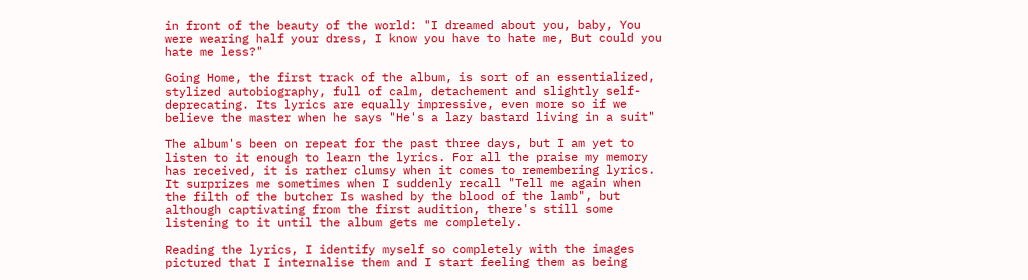in front of the beauty of the world: "I dreamed about you, baby, You were wearing half your dress, I know you have to hate me, But could you hate me less?"

Going Home, the first track of the album, is sort of an essentialized, stylized autobiography, full of calm, detachement and slightly self-deprecating. Its lyrics are equally impressive, even more so if we believe the master when he says "He's a lazy bastard living in a suit"

The album's been on repeat for the past three days, but I am yet to listen to it enough to learn the lyrics. For all the praise my memory has received, it is rather clumsy when it comes to remembering lyrics. It surprizes me sometimes when I suddenly recall "Tell me again when the filth of the butcher Is washed by the blood of the lamb", but although captivating from the first audition, there's still some listening to it until the album gets me completely.

Reading the lyrics, I identify myself so completely with the images pictured that I internalise them and I start feeling them as being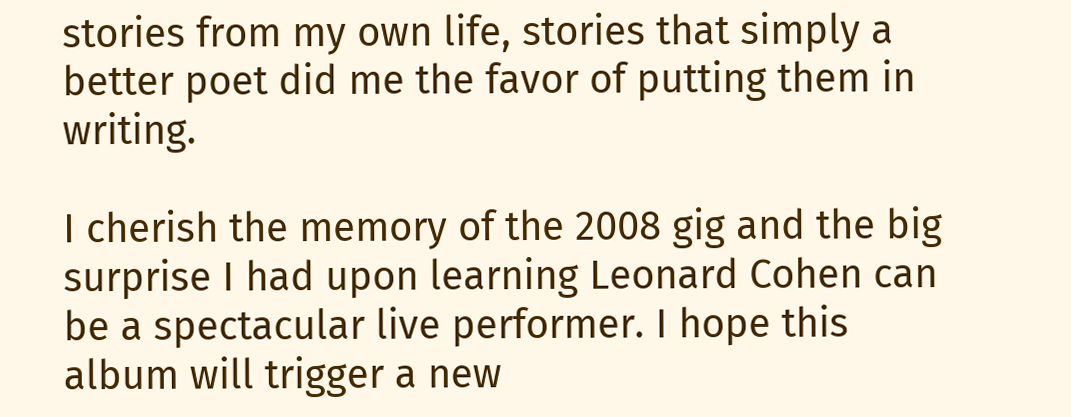stories from my own life, stories that simply a better poet did me the favor of putting them in writing.

I cherish the memory of the 2008 gig and the big surprise I had upon learning Leonard Cohen can be a spectacular live performer. I hope this album will trigger a new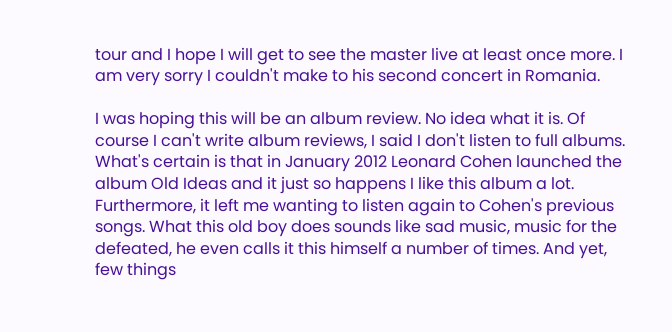tour and I hope I will get to see the master live at least once more. I am very sorry I couldn't make to his second concert in Romania.

I was hoping this will be an album review. No idea what it is. Of course I can't write album reviews, I said I don't listen to full albums. What's certain is that in January 2012 Leonard Cohen launched the album Old Ideas and it just so happens I like this album a lot. Furthermore, it left me wanting to listen again to Cohen's previous songs. What this old boy does sounds like sad music, music for the defeated, he even calls it this himself a number of times. And yet, few things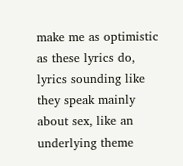make me as optimistic as these lyrics do, lyrics sounding like they speak mainly about sex, like an underlying theme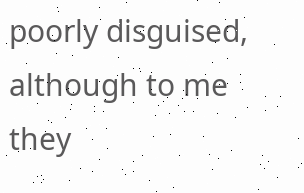poorly disguised, although to me they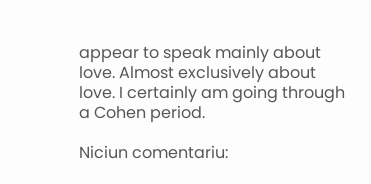appear to speak mainly about love. Almost exclusively about love. I certainly am going through a Cohen period.

Niciun comentariu: